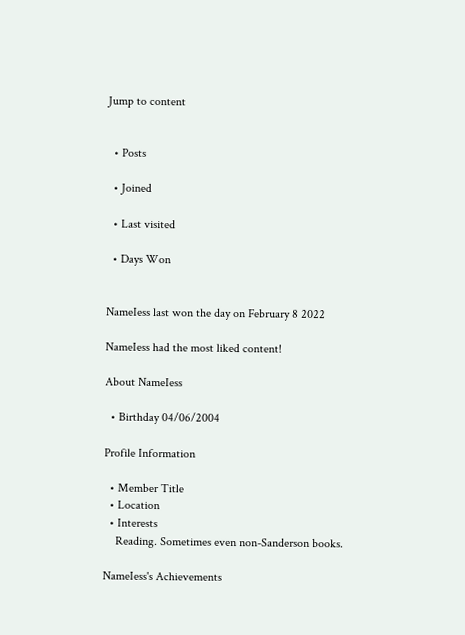Jump to content


  • Posts

  • Joined

  • Last visited

  • Days Won


NameIess last won the day on February 8 2022

NameIess had the most liked content!

About NameIess

  • Birthday 04/06/2004

Profile Information

  • Member Title
  • Location
  • Interests
    Reading. Sometimes even non-Sanderson books.

NameIess's Achievements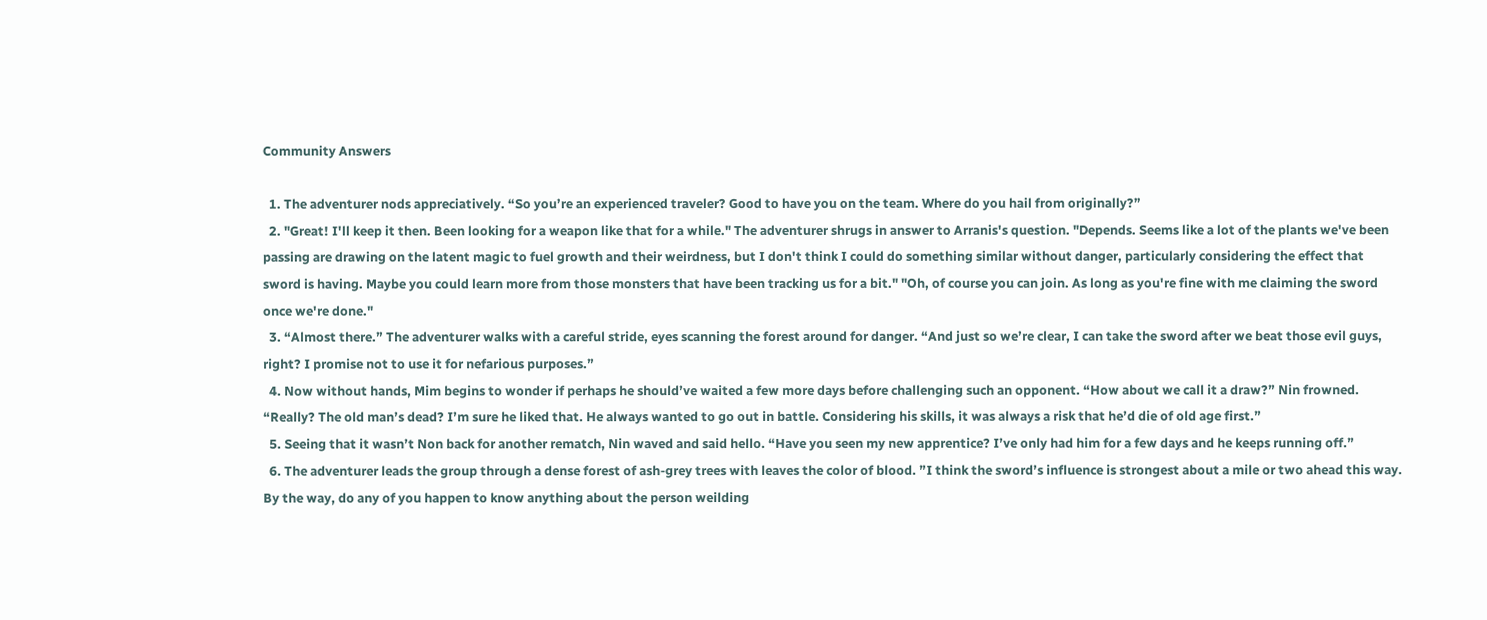Community Answers

  1. The adventurer nods appreciatively. “So you’re an experienced traveler? Good to have you on the team. Where do you hail from originally?”
  2. "Great! I'll keep it then. Been looking for a weapon like that for a while." The adventurer shrugs in answer to Arranis's question. "Depends. Seems like a lot of the plants we've been passing are drawing on the latent magic to fuel growth and their weirdness, but I don't think I could do something similar without danger, particularly considering the effect that sword is having. Maybe you could learn more from those monsters that have been tracking us for a bit." "Oh, of course you can join. As long as you're fine with me claiming the sword once we're done."
  3. “Almost there.” The adventurer walks with a careful stride, eyes scanning the forest around for danger. “And just so we’re clear, I can take the sword after we beat those evil guys, right? I promise not to use it for nefarious purposes.”
  4. Now without hands, Mim begins to wonder if perhaps he should’ve waited a few more days before challenging such an opponent. “How about we call it a draw?” Nin frowned. “Really? The old man’s dead? I’m sure he liked that. He always wanted to go out in battle. Considering his skills, it was always a risk that he’d die of old age first.”
  5. Seeing that it wasn’t Non back for another rematch, Nin waved and said hello. “Have you seen my new apprentice? I’ve only had him for a few days and he keeps running off.”
  6. The adventurer leads the group through a dense forest of ash-grey trees with leaves the color of blood. ”I think the sword’s influence is strongest about a mile or two ahead this way. By the way, do any of you happen to know anything about the person weilding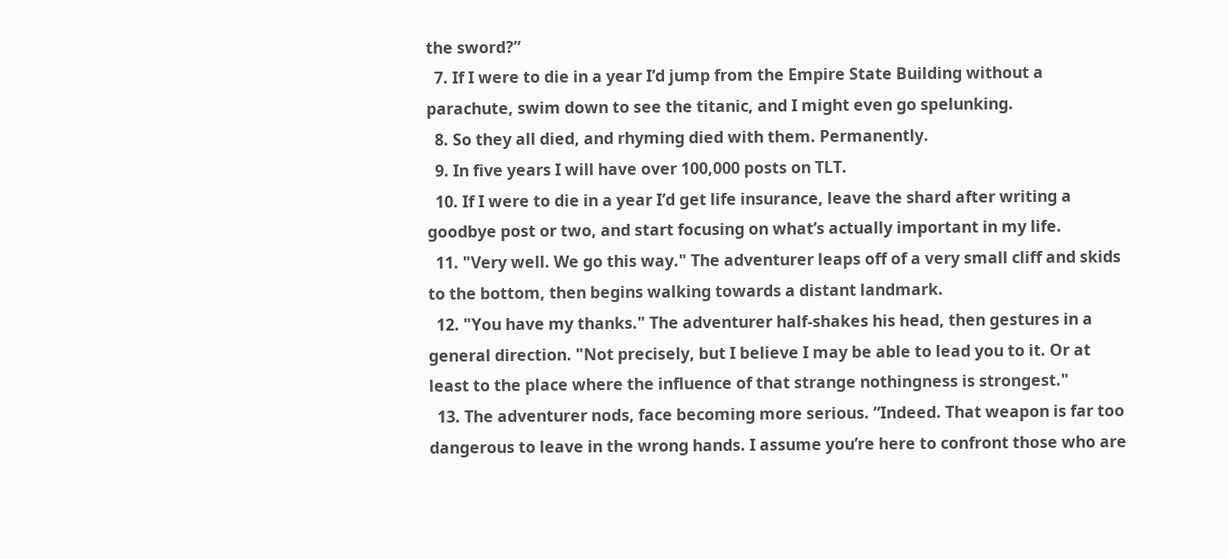the sword?”
  7. If I were to die in a year I’d jump from the Empire State Building without a parachute, swim down to see the titanic, and I might even go spelunking.
  8. So they all died, and rhyming died with them. Permanently.
  9. In five years I will have over 100,000 posts on TLT.
  10. If I were to die in a year I’d get life insurance, leave the shard after writing a goodbye post or two, and start focusing on what’s actually important in my life.
  11. "Very well. We go this way." The adventurer leaps off of a very small cliff and skids to the bottom, then begins walking towards a distant landmark.
  12. "You have my thanks." The adventurer half-shakes his head, then gestures in a general direction. "Not precisely, but I believe I may be able to lead you to it. Or at least to the place where the influence of that strange nothingness is strongest."
  13. The adventurer nods, face becoming more serious. “Indeed. That weapon is far too dangerous to leave in the wrong hands. I assume you’re here to confront those who are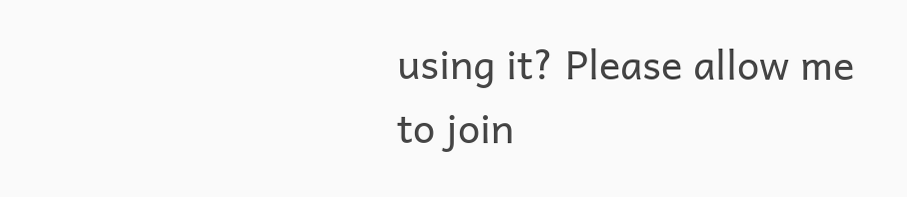using it? Please allow me to join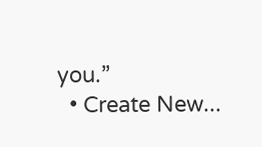you.”
  • Create New...